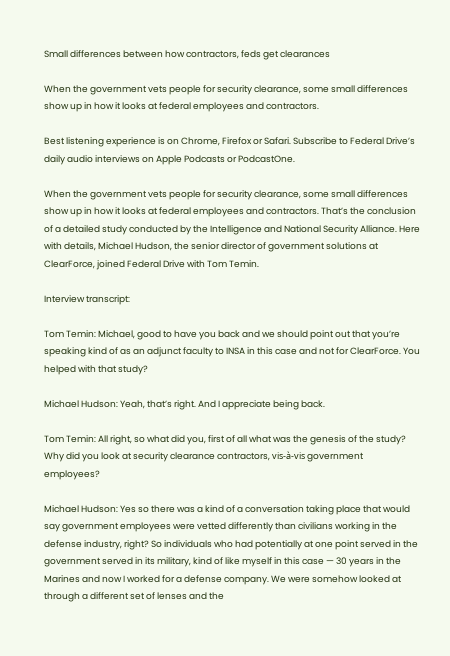Small differences between how contractors, feds get clearances

When the government vets people for security clearance, some small differences show up in how it looks at federal employees and contractors.

Best listening experience is on Chrome, Firefox or Safari. Subscribe to Federal Drive’s daily audio interviews on Apple Podcasts or PodcastOne.

When the government vets people for security clearance, some small differences show up in how it looks at federal employees and contractors. That’s the conclusion of a detailed study conducted by the Intelligence and National Security Alliance. Here with details, Michael Hudson, the senior director of government solutions at ClearForce, joined Federal Drive with Tom Temin.

Interview transcript:

Tom Temin: Michael, good to have you back and we should point out that you’re speaking kind of as an adjunct faculty to INSA in this case and not for ClearForce. You helped with that study?

Michael Hudson: Yeah, that’s right. And I appreciate being back.

Tom Temin: All right, so what did you, first of all what was the genesis of the study? Why did you look at security clearance contractors, vis-à-vis government employees?

Michael Hudson: Yes so there was a kind of a conversation taking place that would say government employees were vetted differently than civilians working in the defense industry, right? So individuals who had potentially at one point served in the government served in its military, kind of like myself in this case — 30 years in the Marines and now I worked for a defense company. We were somehow looked at through a different set of lenses and the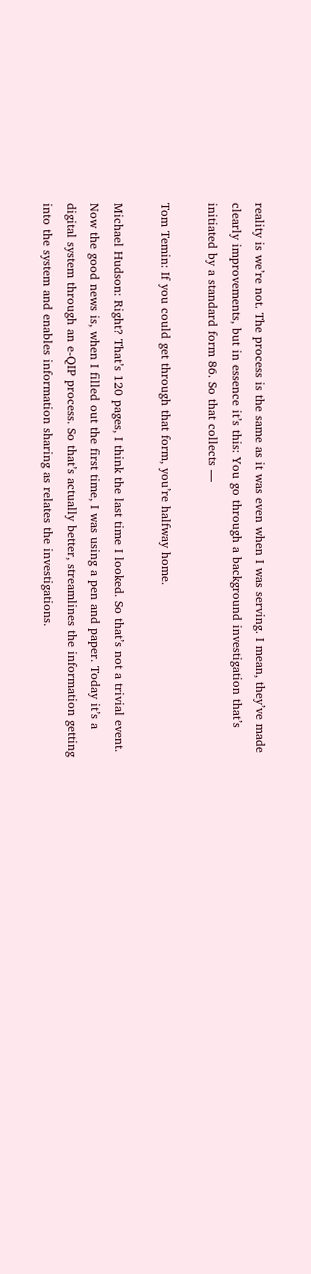reality is we’re not. The process is the same as it was even when I was serving. I mean, they’ve made clearly improvements, but in essence it’s this: You go through a background investigation that’s initiated by a standard form 86. So that collects —

Tom Temin: If you could get through that form, you’re halfway home.

Michael Hudson: Right? That’s 120 pages, I think the last time I looked. So that’s not a trivial event. Now the good news is, when I filled out the first time, I was using a pen and paper. Today it’s a digital system through an e-QIP process. So that’s actually better, streamlines the information getting into the system and enables information sharing as relates the investigations.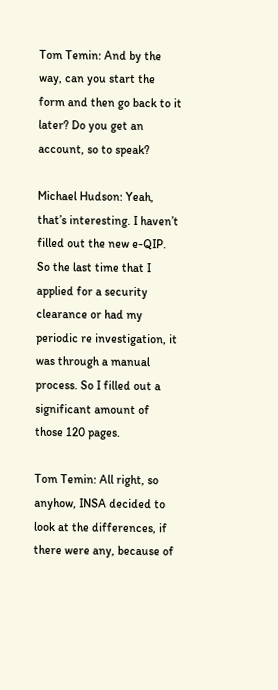Tom Temin: And by the way, can you start the form and then go back to it later? Do you get an account, so to speak?

Michael Hudson: Yeah, that’s interesting. I haven’t filled out the new e-QIP. So the last time that I applied for a security clearance or had my periodic re investigation, it was through a manual process. So I filled out a significant amount of those 120 pages.

Tom Temin: All right, so anyhow, INSA decided to look at the differences, if there were any, because of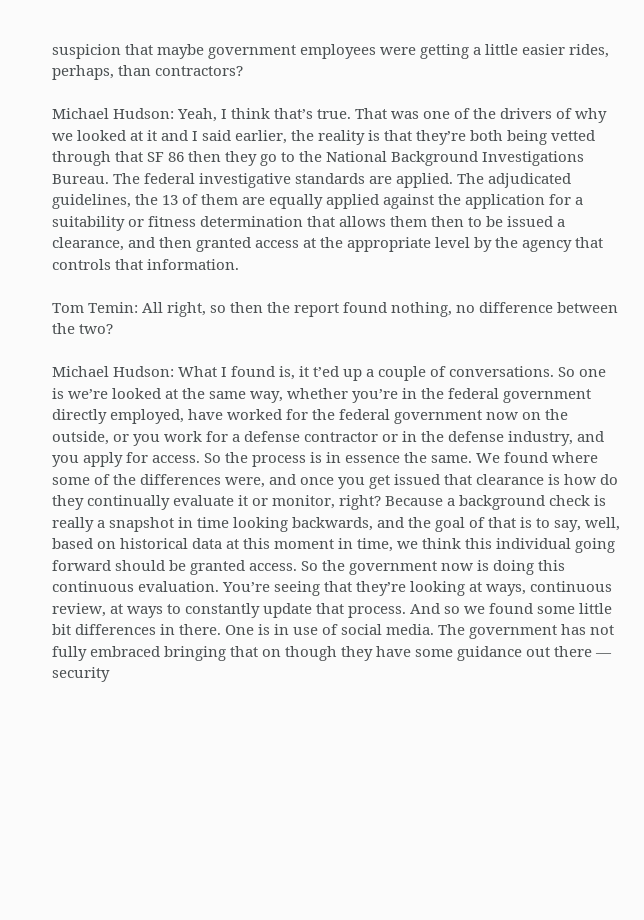suspicion that maybe government employees were getting a little easier rides, perhaps, than contractors?

Michael Hudson: Yeah, I think that’s true. That was one of the drivers of why we looked at it and I said earlier, the reality is that they’re both being vetted through that SF 86 then they go to the National Background Investigations Bureau. The federal investigative standards are applied. The adjudicated guidelines, the 13 of them are equally applied against the application for a suitability or fitness determination that allows them then to be issued a clearance, and then granted access at the appropriate level by the agency that controls that information.

Tom Temin: All right, so then the report found nothing, no difference between the two?

Michael Hudson: What I found is, it t’ed up a couple of conversations. So one is we’re looked at the same way, whether you’re in the federal government directly employed, have worked for the federal government now on the outside, or you work for a defense contractor or in the defense industry, and you apply for access. So the process is in essence the same. We found where some of the differences were, and once you get issued that clearance is how do they continually evaluate it or monitor, right? Because a background check is really a snapshot in time looking backwards, and the goal of that is to say, well, based on historical data at this moment in time, we think this individual going forward should be granted access. So the government now is doing this continuous evaluation. You’re seeing that they’re looking at ways, continuous review, at ways to constantly update that process. And so we found some little bit differences in there. One is in use of social media. The government has not fully embraced bringing that on though they have some guidance out there — security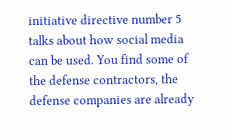initiative directive number 5 talks about how social media can be used. You find some of the defense contractors, the defense companies are already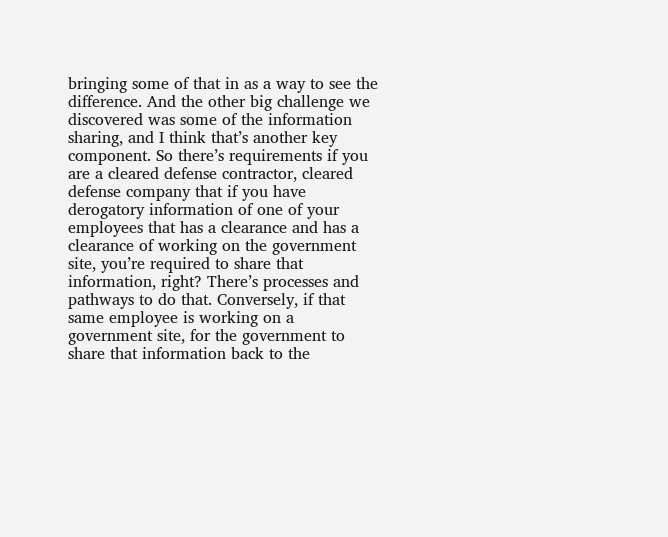bringing some of that in as a way to see the difference. And the other big challenge we discovered was some of the information sharing, and I think that’s another key component. So there’s requirements if you are a cleared defense contractor, cleared defense company that if you have derogatory information of one of your employees that has a clearance and has a clearance of working on the government site, you’re required to share that information, right? There’s processes and pathways to do that. Conversely, if that same employee is working on a government site, for the government to share that information back to the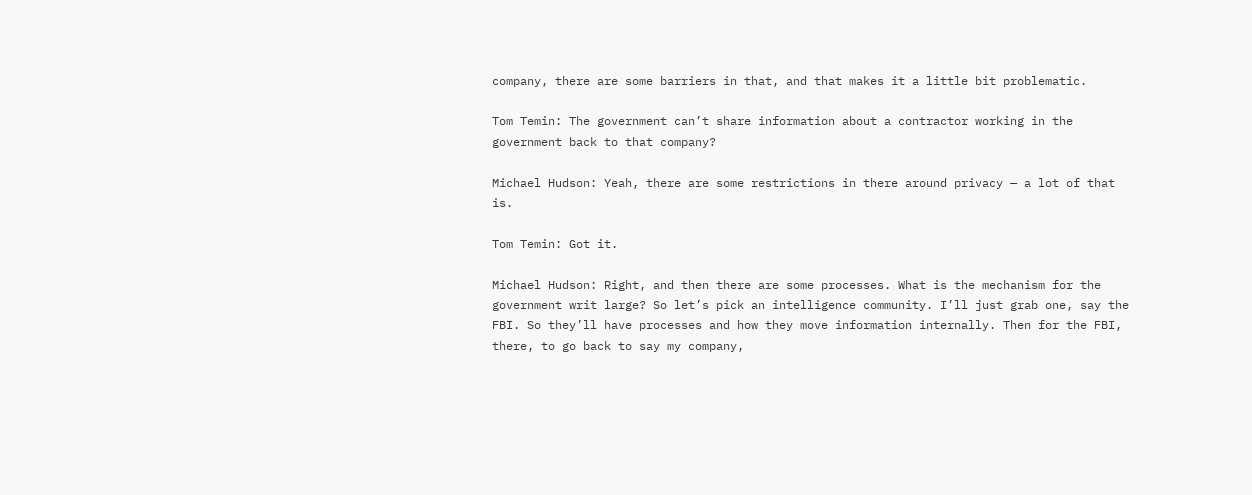company, there are some barriers in that, and that makes it a little bit problematic.

Tom Temin: The government can’t share information about a contractor working in the government back to that company?

Michael Hudson: Yeah, there are some restrictions in there around privacy — a lot of that is.

Tom Temin: Got it.

Michael Hudson: Right, and then there are some processes. What is the mechanism for the government writ large? So let’s pick an intelligence community. I’ll just grab one, say the FBI. So they’ll have processes and how they move information internally. Then for the FBI, there, to go back to say my company,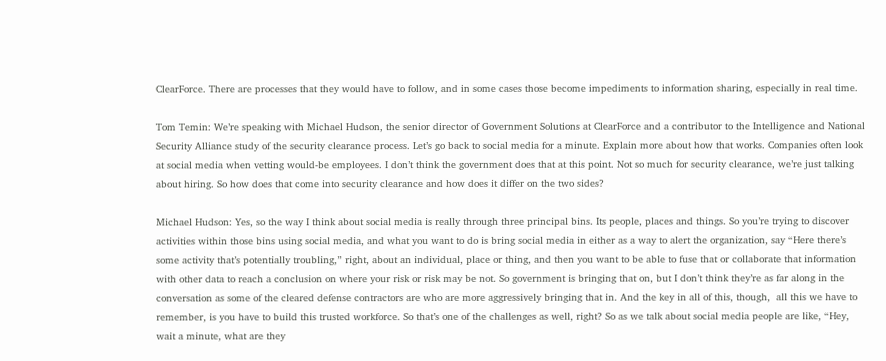ClearForce. There are processes that they would have to follow, and in some cases those become impediments to information sharing, especially in real time.

Tom Temin: We’re speaking with Michael Hudson, the senior director of Government Solutions at ClearForce and a contributor to the Intelligence and National Security Alliance study of the security clearance process. Let’s go back to social media for a minute. Explain more about how that works. Companies often look at social media when vetting would-be employees. I don’t think the government does that at this point. Not so much for security clearance, we’re just talking about hiring. So how does that come into security clearance and how does it differ on the two sides?

Michael Hudson: Yes, so the way I think about social media is really through three principal bins. Its people, places and things. So you’re trying to discover activities within those bins using social media, and what you want to do is bring social media in either as a way to alert the organization, say “Here there’s some activity that’s potentially troubling,” right, about an individual, place or thing, and then you want to be able to fuse that or collaborate that information with other data to reach a conclusion on where your risk or risk may be not. So government is bringing that on, but I don’t think they’re as far along in the conversation as some of the cleared defense contractors are who are more aggressively bringing that in. And the key in all of this, though,  all this we have to remember, is you have to build this trusted workforce. So that’s one of the challenges as well, right? So as we talk about social media people are like, “Hey, wait a minute, what are they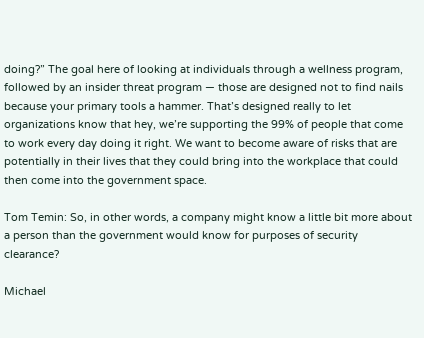doing?” The goal here of looking at individuals through a wellness program, followed by an insider threat program — those are designed not to find nails because your primary tools a hammer. That’s designed really to let organizations know that hey, we’re supporting the 99% of people that come to work every day doing it right. We want to become aware of risks that are potentially in their lives that they could bring into the workplace that could then come into the government space.

Tom Temin: So, in other words, a company might know a little bit more about a person than the government would know for purposes of security clearance?

Michael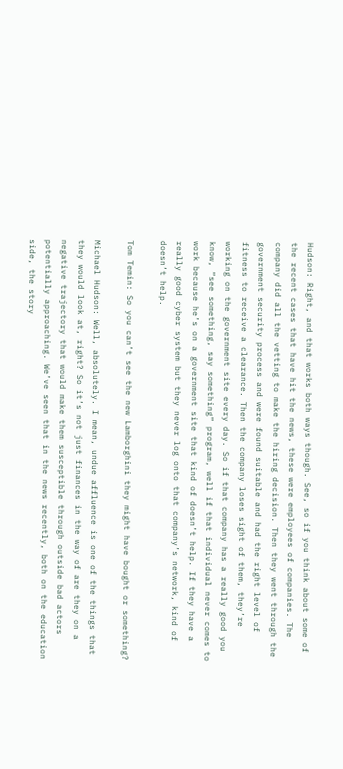Hudson: Right, and that works both ways though. See, so if you think about some of the recent cases that have hit the news, these were employees of companies. The company did all the vetting to make the hiring decision. Then they went through the government security process and were found suitable and had the right level of fitness to receive a clearance. Then the company loses sight of them, they’re working on the government site every day. So if that company has a really good you know, “see something, say something” program, well if that individual never comes to work because he’s on a government site that kind of doesn’t help. If they have a really good cyber system but they never log onto that company’s network, kind of doesn’t help.

Tom Temin: So you can’t see the new Lamborghini they might have bought or something?

Michael Hudson: Well, absolutely. I mean, undue affluence is one of the things that they would look at, right? So it’s not just finances in the way of are they on a negative trajectory that would make them susceptible through outside bad actors potentially approaching. We’ve seen that in the news recently, both on the education side, the story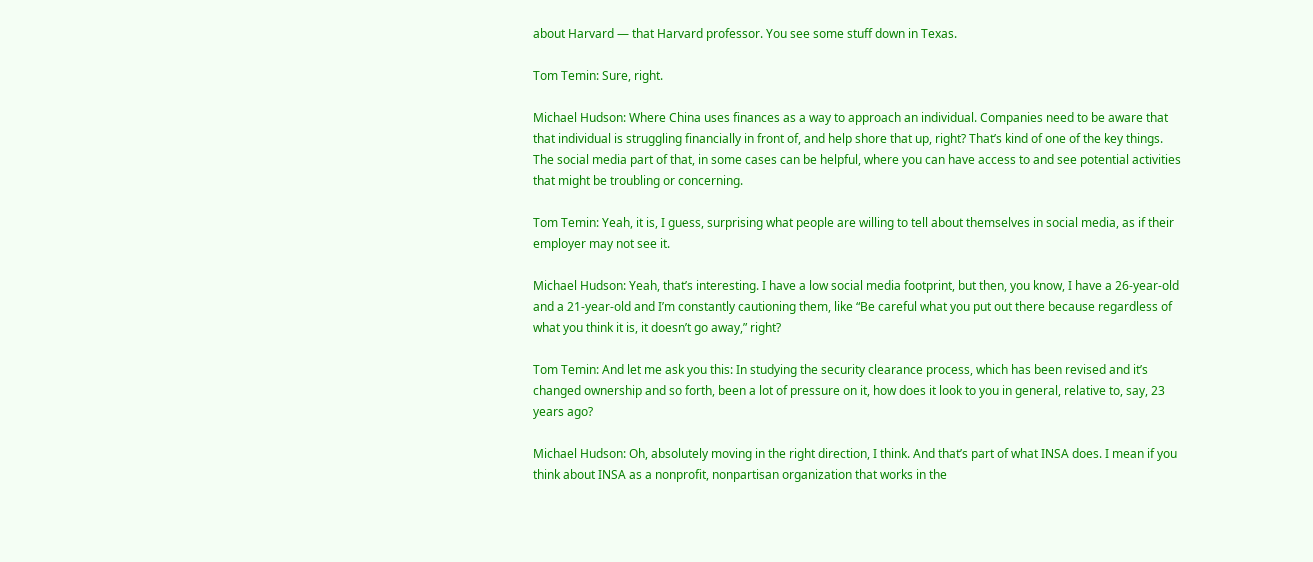about Harvard — that Harvard professor. You see some stuff down in Texas.

Tom Temin: Sure, right.

Michael Hudson: Where China uses finances as a way to approach an individual. Companies need to be aware that that individual is struggling financially in front of, and help shore that up, right? That’s kind of one of the key things. The social media part of that, in some cases can be helpful, where you can have access to and see potential activities that might be troubling or concerning.

Tom Temin: Yeah, it is, I guess, surprising what people are willing to tell about themselves in social media, as if their employer may not see it.

Michael Hudson: Yeah, that’s interesting. I have a low social media footprint, but then, you know, I have a 26-year-old and a 21-year-old and I’m constantly cautioning them, like “Be careful what you put out there because regardless of what you think it is, it doesn’t go away,” right?

Tom Temin: And let me ask you this: In studying the security clearance process, which has been revised and it’s changed ownership and so forth, been a lot of pressure on it, how does it look to you in general, relative to, say, 23 years ago?

Michael Hudson: Oh, absolutely moving in the right direction, I think. And that’s part of what INSA does. I mean if you think about INSA as a nonprofit, nonpartisan organization that works in the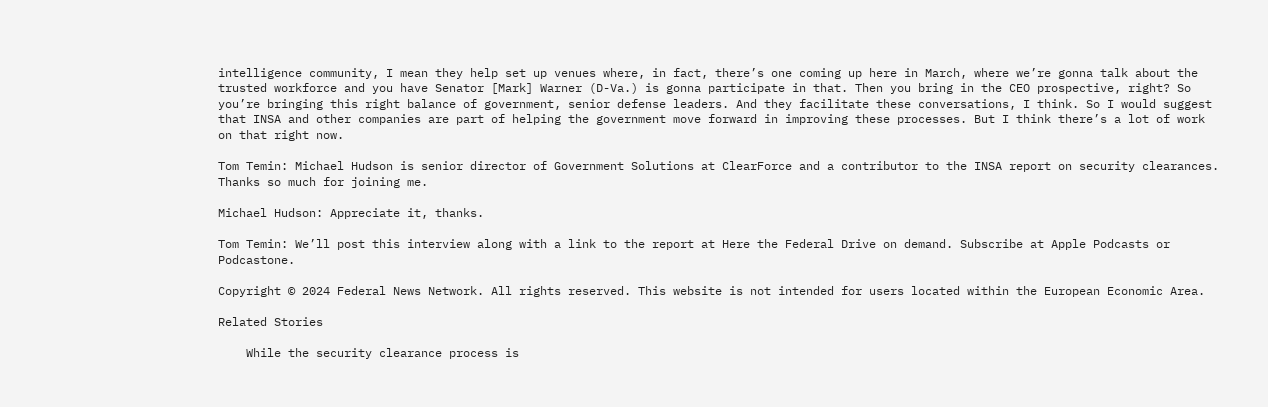intelligence community, I mean they help set up venues where, in fact, there’s one coming up here in March, where we’re gonna talk about the trusted workforce and you have Senator [Mark] Warner (D-Va.) is gonna participate in that. Then you bring in the CEO prospective, right? So you’re bringing this right balance of government, senior defense leaders. And they facilitate these conversations, I think. So I would suggest that INSA and other companies are part of helping the government move forward in improving these processes. But I think there’s a lot of work on that right now.

Tom Temin: Michael Hudson is senior director of Government Solutions at ClearForce and a contributor to the INSA report on security clearances. Thanks so much for joining me.

Michael Hudson: Appreciate it, thanks.

Tom Temin: We’ll post this interview along with a link to the report at Here the Federal Drive on demand. Subscribe at Apple Podcasts or Podcastone.

Copyright © 2024 Federal News Network. All rights reserved. This website is not intended for users located within the European Economic Area.

Related Stories

    While the security clearance process is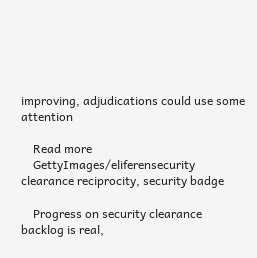improving, adjudications could use some attention

    Read more
    GettyImages/eliferensecurity clearance reciprocity, security badge

    Progress on security clearance backlog is real,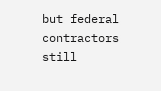but federal contractors still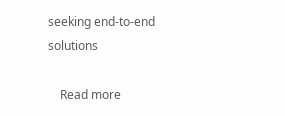seeking end-to-end solutions

    Read more